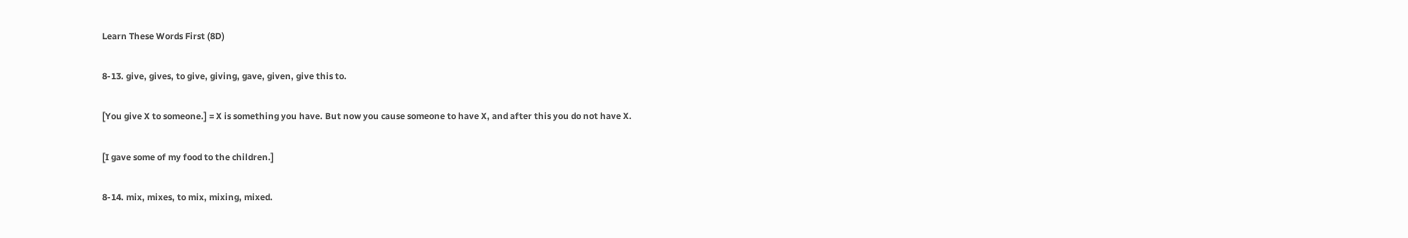Learn These Words First (8D)

8-13. give, gives, to give, giving, gave, given, give this to.

[You give X to someone.] = X is something you have. But now you cause someone to have X, and after this you do not have X.

[I gave some of my food to the children.]

8-14. mix, mixes, to mix, mixing, mixed.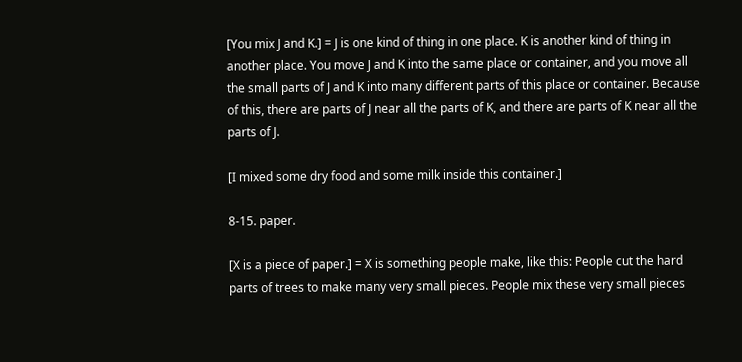[You mix J and K.] = J is one kind of thing in one place. K is another kind of thing in another place. You move J and K into the same place or container, and you move all the small parts of J and K into many different parts of this place or container. Because of this, there are parts of J near all the parts of K, and there are parts of K near all the parts of J.

[I mixed some dry food and some milk inside this container.]

8-15. paper.

[X is a piece of paper.] = X is something people make, like this: People cut the hard parts of trees to make many very small pieces. People mix these very small pieces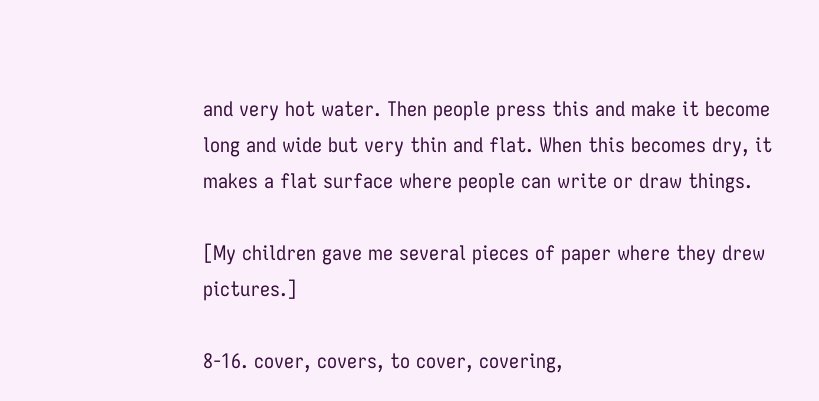and very hot water. Then people press this and make it become long and wide but very thin and flat. When this becomes dry, it makes a flat surface where people can write or draw things.

[My children gave me several pieces of paper where they drew pictures.]

8-16. cover, covers, to cover, covering,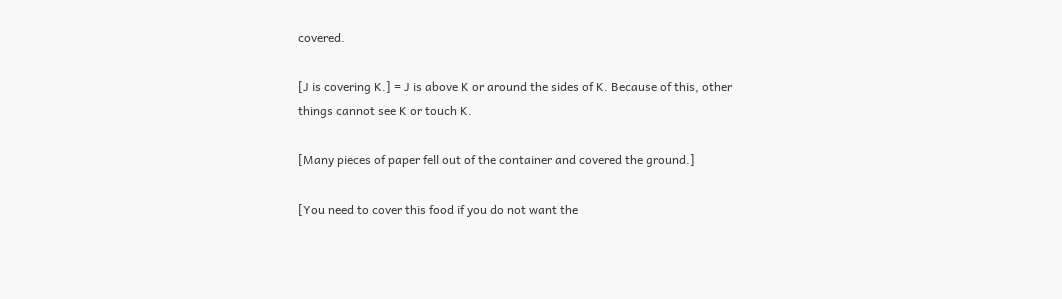covered.

[J is covering K.] = J is above K or around the sides of K. Because of this, other things cannot see K or touch K.

[Many pieces of paper fell out of the container and covered the ground.]

[You need to cover this food if you do not want the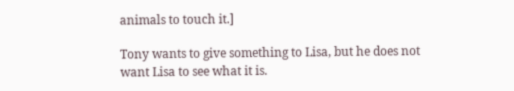animals to touch it.]

Tony wants to give something to Lisa, but he does not want Lisa to see what it is.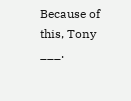Because of this, Tony ___.